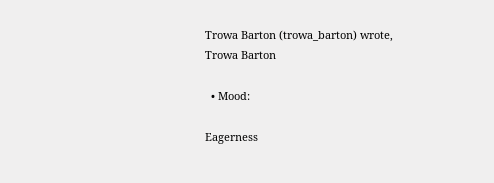Trowa Barton (trowa_barton) wrote,
Trowa Barton

  • Mood:

Eagerness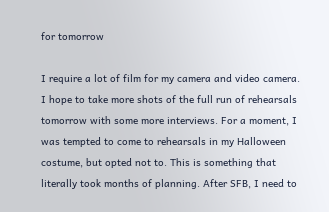for tomorrow

I require a lot of film for my camera and video camera. I hope to take more shots of the full run of rehearsals tomorrow with some more interviews. For a moment, I was tempted to come to rehearsals in my Halloween costume, but opted not to. This is something that literally took months of planning. After SFB, I need to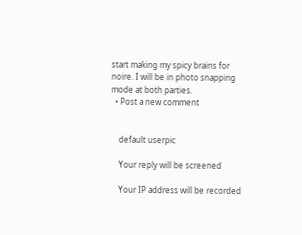start making my spicy brains for noire. I will be in photo snapping mode at both parties.
  • Post a new comment


    default userpic

    Your reply will be screened

    Your IP address will be recorded